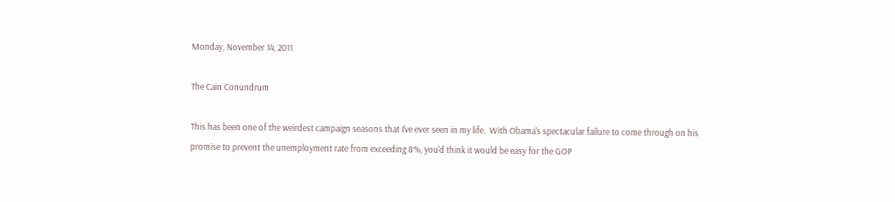Monday, November 14, 2011

The Cain Conundrum

This has been one of the weirdest campaign seasons that I've ever seen in my life.  With Obama's spectacular failure to come through on his promise to prevent the unemployment rate from exceeding 8%, you'd think it would be easy for the GOP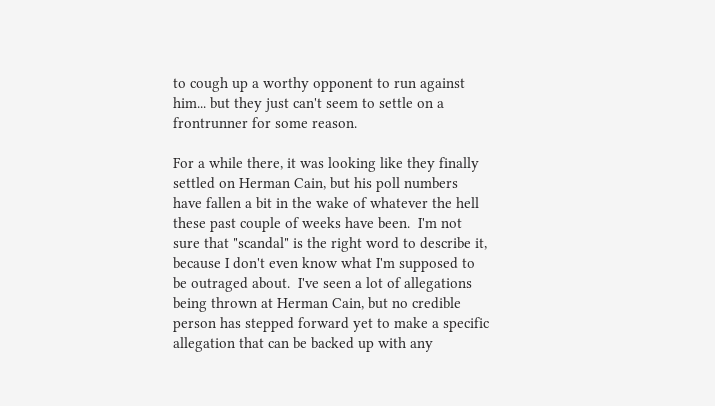to cough up a worthy opponent to run against him... but they just can't seem to settle on a frontrunner for some reason.

For a while there, it was looking like they finally settled on Herman Cain, but his poll numbers have fallen a bit in the wake of whatever the hell these past couple of weeks have been.  I'm not sure that "scandal" is the right word to describe it, because I don't even know what I'm supposed to be outraged about.  I've seen a lot of allegations being thrown at Herman Cain, but no credible person has stepped forward yet to make a specific allegation that can be backed up with any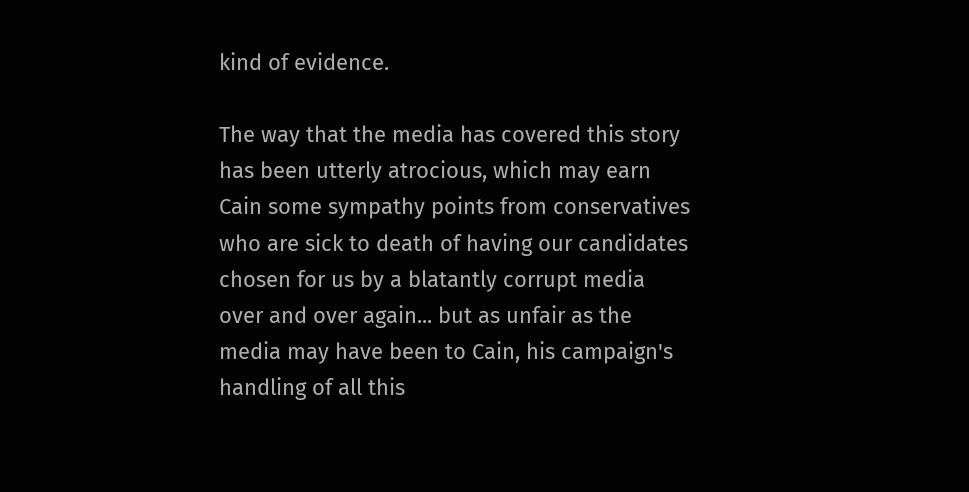kind of evidence.

The way that the media has covered this story has been utterly atrocious, which may earn Cain some sympathy points from conservatives who are sick to death of having our candidates chosen for us by a blatantly corrupt media over and over again... but as unfair as the media may have been to Cain, his campaign's handling of all this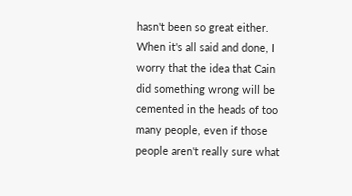hasn't been so great either.  When it's all said and done, I worry that the idea that Cain did something wrong will be cemented in the heads of too many people, even if those people aren't really sure what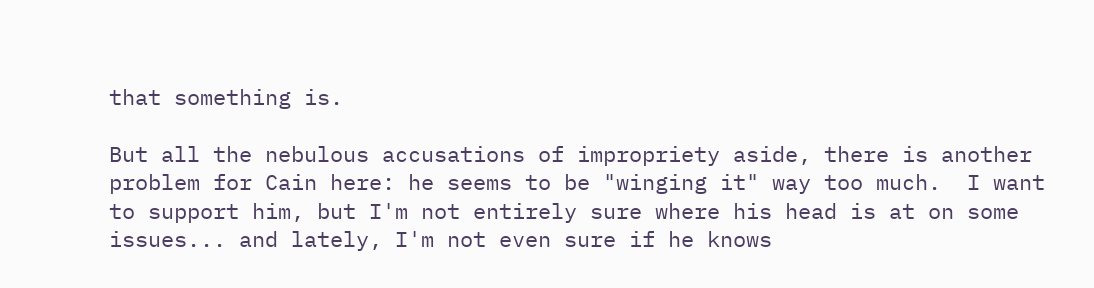that something is.

But all the nebulous accusations of impropriety aside, there is another problem for Cain here: he seems to be "winging it" way too much.  I want to support him, but I'm not entirely sure where his head is at on some issues... and lately, I'm not even sure if he knows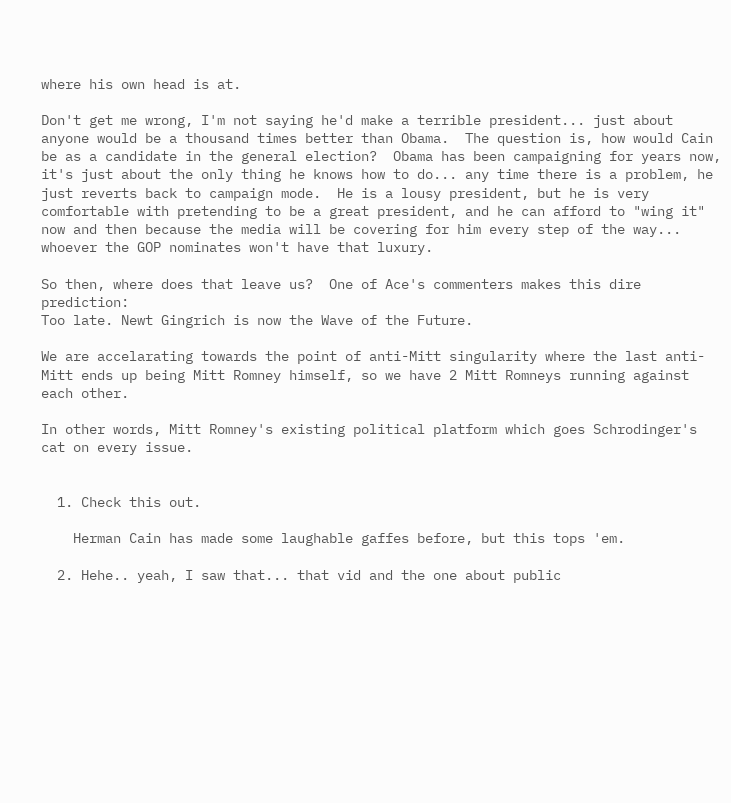where his own head is at.

Don't get me wrong, I'm not saying he'd make a terrible president... just about anyone would be a thousand times better than Obama.  The question is, how would Cain be as a candidate in the general election?  Obama has been campaigning for years now, it's just about the only thing he knows how to do... any time there is a problem, he just reverts back to campaign mode.  He is a lousy president, but he is very comfortable with pretending to be a great president, and he can afford to "wing it" now and then because the media will be covering for him every step of the way... whoever the GOP nominates won't have that luxury.

So then, where does that leave us?  One of Ace's commenters makes this dire prediction:
Too late. Newt Gingrich is now the Wave of the Future.

We are accelarating towards the point of anti-Mitt singularity where the last anti-Mitt ends up being Mitt Romney himself, so we have 2 Mitt Romneys running against each other.

In other words, Mitt Romney's existing political platform which goes Schrodinger's cat on every issue.


  1. Check this out.

    Herman Cain has made some laughable gaffes before, but this tops 'em.

  2. Hehe.. yeah, I saw that... that vid and the one about public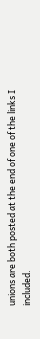unions are both posted at the end of one of the links I included.